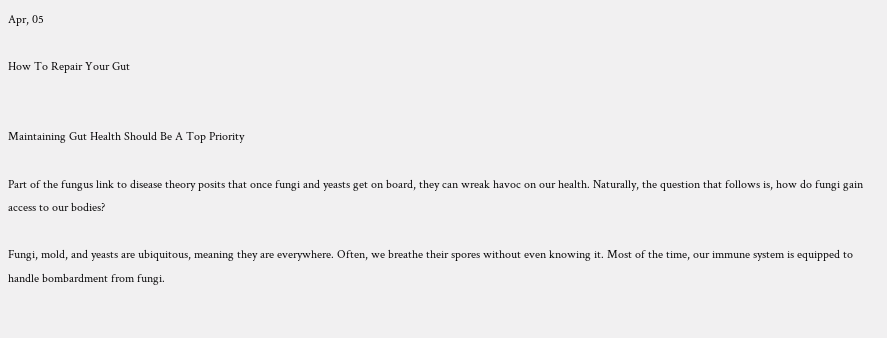Apr, 05

How To Repair Your Gut


Maintaining Gut Health Should Be A Top Priority

Part of the fungus link to disease theory posits that once fungi and yeasts get on board, they can wreak havoc on our health. Naturally, the question that follows is, how do fungi gain access to our bodies?

Fungi, mold, and yeasts are ubiquitous, meaning they are everywhere. Often, we breathe their spores without even knowing it. Most of the time, our immune system is equipped to handle bombardment from fungi.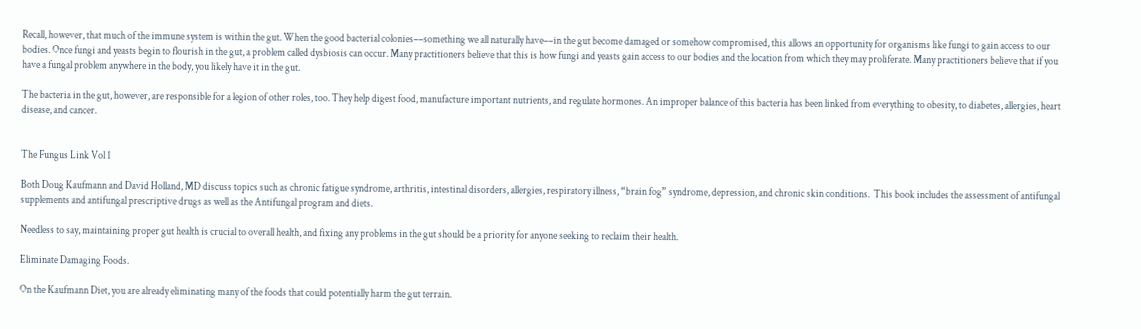Recall, however, that much of the immune system is within the gut. When the good bacterial colonies––something we all naturally have––in the gut become damaged or somehow compromised, this allows an opportunity for organisms like fungi to gain access to our bodies. Once fungi and yeasts begin to flourish in the gut, a problem called dysbiosis can occur. Many practitioners believe that this is how fungi and yeasts gain access to our bodies and the location from which they may proliferate. Many practitioners believe that if you have a fungal problem anywhere in the body, you likely have it in the gut.

The bacteria in the gut, however, are responsible for a legion of other roles, too. They help digest food, manufacture important nutrients, and regulate hormones. An improper balance of this bacteria has been linked from everything to obesity, to diabetes, allergies, heart disease, and cancer.


The Fungus Link Vol 1

Both Doug Kaufmann and David Holland, MD discuss topics such as chronic fatigue syndrome, arthritis, intestinal disorders, allergies, respiratory illness, “brain fog” syndrome, depression, and chronic skin conditions.  This book includes the assessment of antifungal supplements and antifungal prescriptive drugs as well as the Antifungal program and diets.

Needless to say, maintaining proper gut health is crucial to overall health, and fixing any problems in the gut should be a priority for anyone seeking to reclaim their health.

Eliminate Damaging Foods.

On the Kaufmann Diet, you are already eliminating many of the foods that could potentially harm the gut terrain.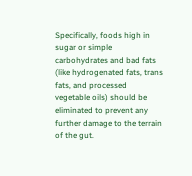Specifically, foods high in sugar or simple carbohydrates and bad fats (like hydrogenated fats, trans fats, and processed vegetable oils) should be eliminated to prevent any further damage to the terrain of the gut.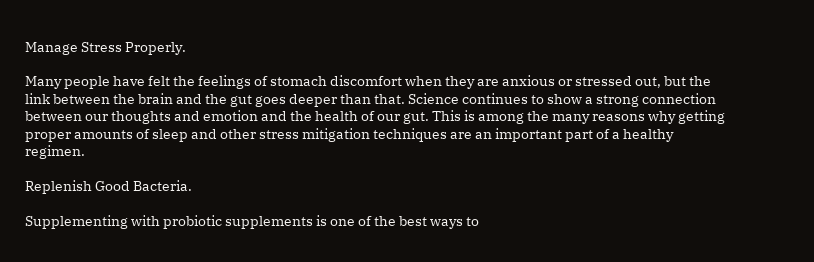Manage Stress Properly.

Many people have felt the feelings of stomach discomfort when they are anxious or stressed out, but the link between the brain and the gut goes deeper than that. Science continues to show a strong connection between our thoughts and emotion and the health of our gut. This is among the many reasons why getting proper amounts of sleep and other stress mitigation techniques are an important part of a healthy regimen.

Replenish Good Bacteria.

Supplementing with probiotic supplements is one of the best ways to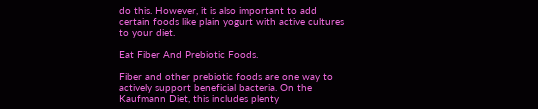do this. However, it is also important to add certain foods like plain yogurt with active cultures to your diet.

Eat Fiber And Prebiotic Foods.

Fiber and other prebiotic foods are one way to actively support beneficial bacteria. On the Kaufmann Diet, this includes plenty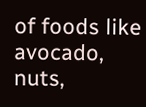of foods like avocado, nuts,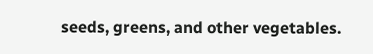seeds, greens, and other vegetables.